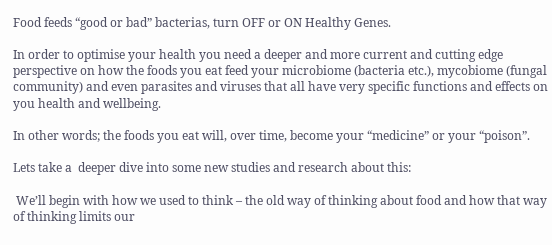Food feeds “good or bad” bacterias, turn OFF or ON Healthy Genes.

In order to optimise your health you need a deeper and more current and cutting edge perspective on how the foods you eat feed your microbiome (bacteria etc.), mycobiome (fungal community) and even parasites and viruses that all have very specific functions and effects on you health and wellbeing.

In other words; the foods you eat will, over time, become your “medicine” or your “poison”.

Lets take a  deeper dive into some new studies and research about this:

 We’ll begin with how we used to think – the old way of thinking about food and how that way of thinking limits our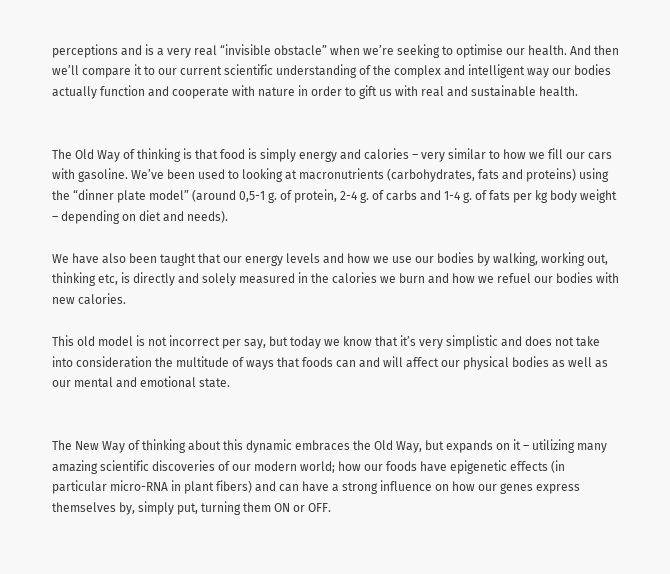perceptions and is a very real “invisible obstacle” when we’re seeking to optimise our health. And then we’ll compare it to our current scientific understanding of the complex and intelligent way our bodies actually function and cooperate with nature in order to gift us with real and sustainable health.


The Old Way of thinking is that food is simply energy and calories – very similar to how we fill our cars with gasoline. We’ve been used to looking at macronutrients (carbohydrates, fats and proteins) using the “dinner plate model” (around 0,5-1 g. of protein, 2-4 g. of carbs and 1-4 g. of fats per kg body weight – depending on diet and needs).

We have also been taught that our energy levels and how we use our bodies by walking, working out, thinking etc, is directly and solely measured in the calories we burn and how we refuel our bodies with new calories.

This old model is not incorrect per say, but today we know that it’s very simplistic and does not take into consideration the multitude of ways that foods can and will affect our physical bodies as well as our mental and emotional state.


The New Way of thinking about this dynamic embraces the Old Way, but expands on it – utilizing many amazing scientific discoveries of our modern world; how our foods have epigenetic effects (in particular micro-RNA in plant fibers) and can have a strong influence on how our genes express themselves by, simply put, turning them ON or OFF.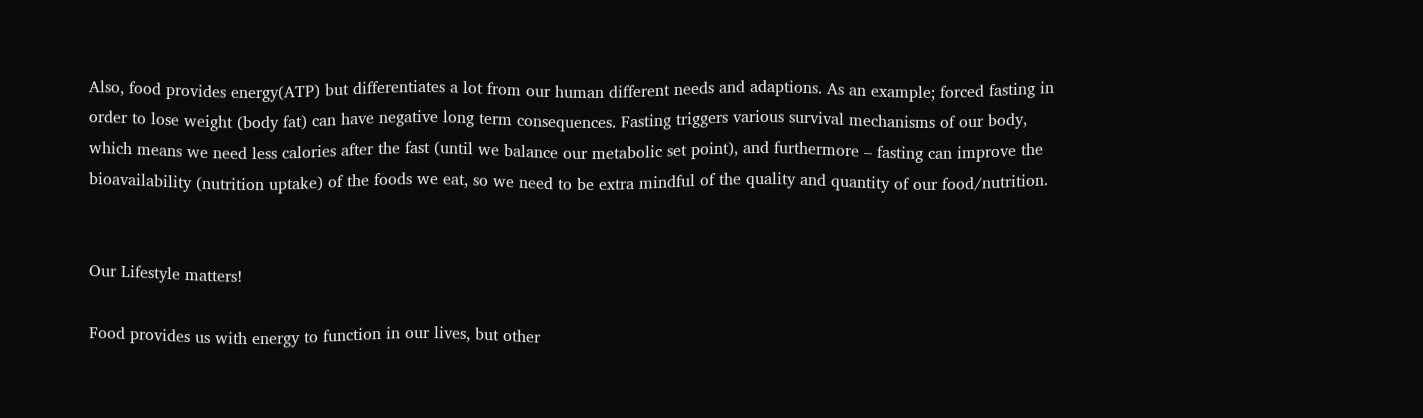Also, food provides energy(ATP) but differentiates a lot from our human different needs and adaptions. As an example; forced fasting in order to lose weight (body fat) can have negative long term consequences. Fasting triggers various survival mechanisms of our body, which means we need less calories after the fast (until we balance our metabolic set point), and furthermore – fasting can improve the bioavailability (nutrition uptake) of the foods we eat, so we need to be extra mindful of the quality and quantity of our food/nutrition.


Our Lifestyle matters!

Food provides us with energy to function in our lives, but other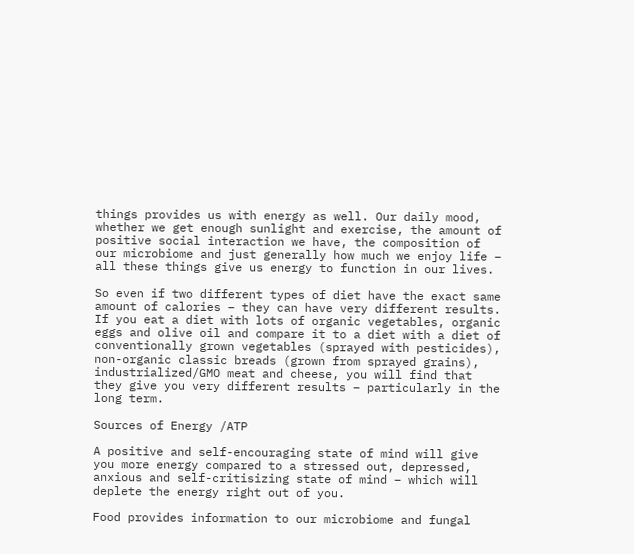things provides us with energy as well. Our daily mood, whether we get enough sunlight and exercise, the amount of positive social interaction we have, the composition of our microbiome and just generally how much we enjoy life – all these things give us energy to function in our lives.

So even if two different types of diet have the exact same amount of calories – they can have very different results. If you eat a diet with lots of organic vegetables, organic eggs and olive oil and compare it to a diet with a diet of conventionally grown vegetables (sprayed with pesticides), non-organic classic breads (grown from sprayed grains), industrialized/GMO meat and cheese, you will find that they give you very different results – particularly in the long term.

Sources of Energy /ATP

A positive and self-encouraging state of mind will give you more energy compared to a stressed out, depressed, anxious and self-critisizing state of mind – which will deplete the energy right out of you.

Food provides information to our microbiome and fungal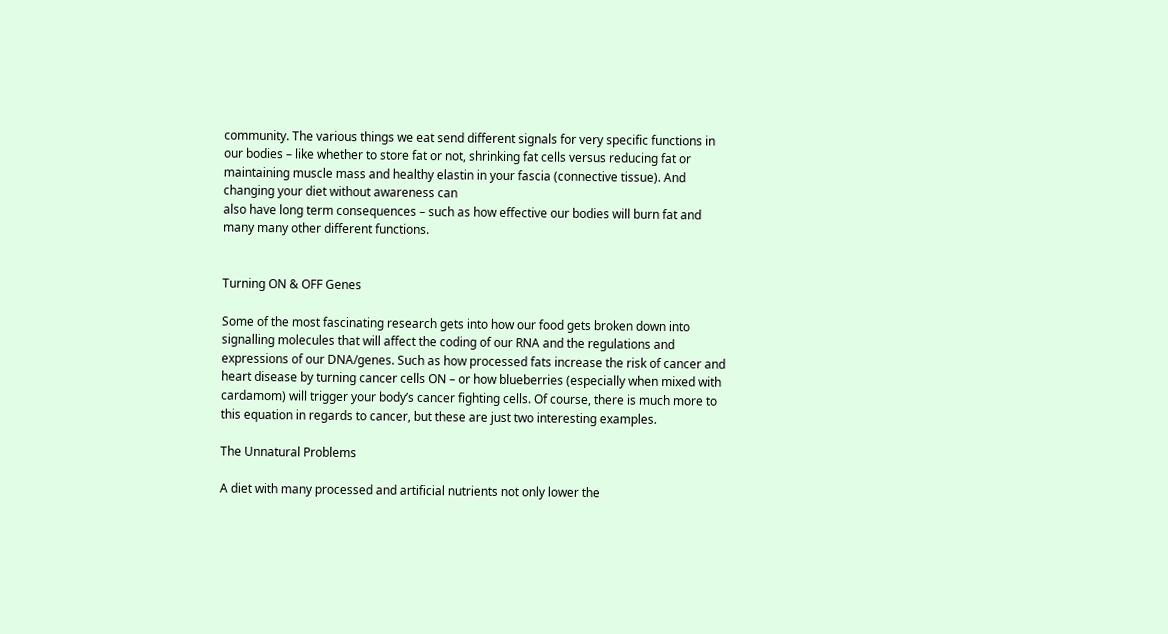community. The various things we eat send different signals for very specific functions in our bodies – like whether to store fat or not, shrinking fat cells versus reducing fat or maintaining muscle mass and healthy elastin in your fascia (connective tissue). And changing your diet without awareness can
also have long term consequences – such as how effective our bodies will burn fat and many many other different functions.


Turning ON & OFF Genes

Some of the most fascinating research gets into how our food gets broken down into signalling molecules that will affect the coding of our RNA and the regulations and expressions of our DNA/genes. Such as how processed fats increase the risk of cancer and heart disease by turning cancer cells ON – or how blueberries (especially when mixed with cardamom) will trigger your body’s cancer fighting cells. Of course, there is much more to this equation in regards to cancer, but these are just two interesting examples.

The Unnatural Problems

A diet with many processed and artificial nutrients not only lower the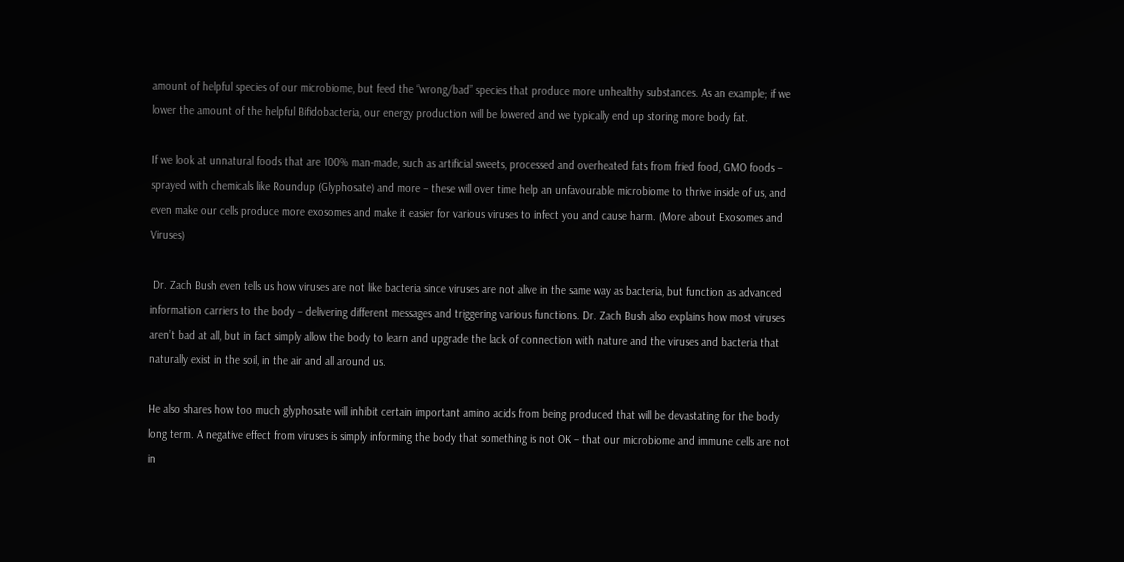amount of helpful species of our microbiome, but feed the “wrong/bad” species that produce more unhealthy substances. As an example; if we lower the amount of the helpful Bifidobacteria, our energy production will be lowered and we typically end up storing more body fat.

If we look at unnatural foods that are 100% man-made, such as artificial sweets, processed and overheated fats from fried food, GMO foods – sprayed with chemicals like Roundup (Glyphosate) and more – these will over time help an unfavourable microbiome to thrive inside of us, and even make our cells produce more exosomes and make it easier for various viruses to infect you and cause harm. (More about Exosomes and Viruses)

 Dr. Zach Bush even tells us how viruses are not like bacteria since viruses are not alive in the same way as bacteria, but function as advanced information carriers to the body – delivering different messages and triggering various functions. Dr. Zach Bush also explains how most viruses aren’t bad at all, but in fact simply allow the body to learn and upgrade the lack of connection with nature and the viruses and bacteria that naturally exist in the soil, in the air and all around us.

He also shares how too much glyphosate will inhibit certain important amino acids from being produced that will be devastating for the body long term. A negative effect from viruses is simply informing the body that something is not OK – that our microbiome and immune cells are not in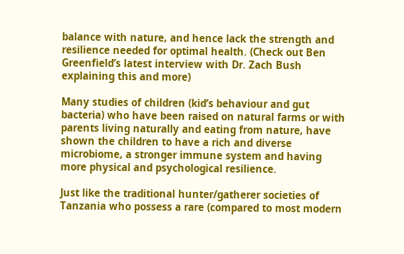balance with nature, and hence lack the strength and resilience needed for optimal health. (Check out Ben Greenfield’s latest interview with Dr. Zach Bush
explaining this and more)

Many studies of children (kid’s behaviour and gut bacteria) who have been raised on natural farms or with parents living naturally and eating from nature, have shown the children to have a rich and diverse microbiome, a stronger immune system and having more physical and psychological resilience.

Just like the traditional hunter/gatherer societies of Tanzania who possess a rare (compared to most modern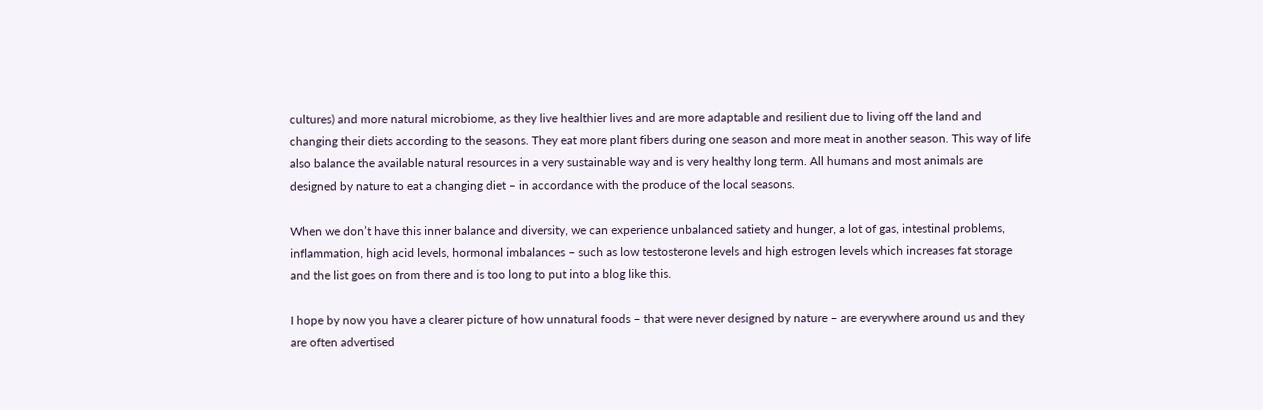cultures) and more natural microbiome, as they live healthier lives and are more adaptable and resilient due to living off the land and changing their diets according to the seasons. They eat more plant fibers during one season and more meat in another season. This way of life also balance the available natural resources in a very sustainable way and is very healthy long term. All humans and most animals are designed by nature to eat a changing diet – in accordance with the produce of the local seasons.

When we don’t have this inner balance and diversity, we can experience unbalanced satiety and hunger, a lot of gas, intestinal problems, inflammation, high acid levels, hormonal imbalances – such as low testosterone levels and high estrogen levels which increases fat storage and the list goes on from there and is too long to put into a blog like this.

I hope by now you have a clearer picture of how unnatural foods – that were never designed by nature – are everywhere around us and they are often advertised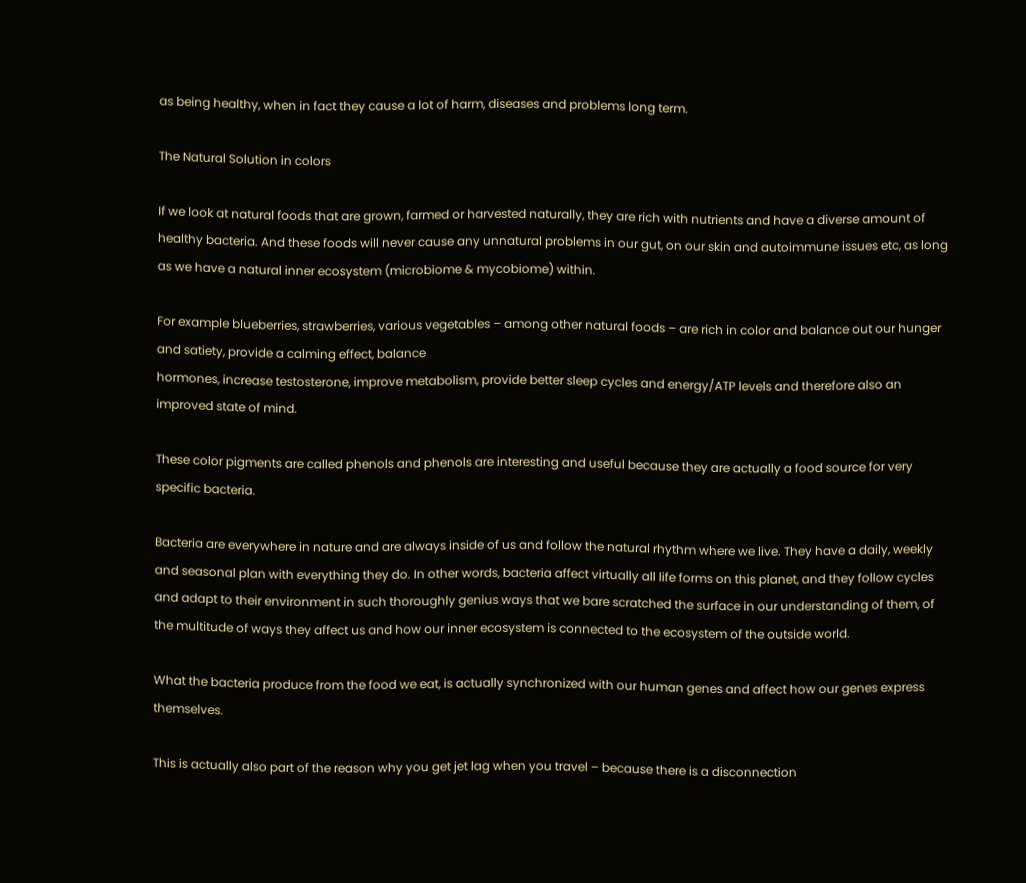as being healthy, when in fact they cause a lot of harm, diseases and problems long term.

The Natural Solution in colors

If we look at natural foods that are grown, farmed or harvested naturally, they are rich with nutrients and have a diverse amount of healthy bacteria. And these foods will never cause any unnatural problems in our gut, on our skin and autoimmune issues etc, as long as we have a natural inner ecosystem (microbiome & mycobiome) within.

For example blueberries, strawberries, various vegetables – among other natural foods – are rich in color and balance out our hunger and satiety, provide a calming effect, balance
hormones, increase testosterone, improve metabolism, provide better sleep cycles and energy/ATP levels and therefore also an improved state of mind.

These color pigments are called phenols and phenols are interesting and useful because they are actually a food source for very specific bacteria.

Bacteria are everywhere in nature and are always inside of us and follow the natural rhythm where we live. They have a daily, weekly and seasonal plan with everything they do. In other words, bacteria affect virtually all life forms on this planet, and they follow cycles and adapt to their environment in such thoroughly genius ways that we bare scratched the surface in our understanding of them, of the multitude of ways they affect us and how our inner ecosystem is connected to the ecosystem of the outside world.

What the bacteria produce from the food we eat, is actually synchronized with our human genes and affect how our genes express themselves.

This is actually also part of the reason why you get jet lag when you travel – because there is a disconnection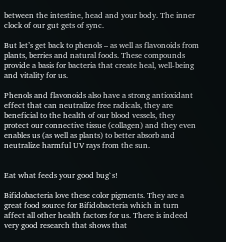between the intestine, head and your body. The inner clock of our gut gets of sync.

But let’s get back to phenols – as well as flavonoids from plants, berries and natural foods. These compounds provide a basis for bacteria that create heal, well-being and vitality for us.

Phenols and flavonoids also have a strong antioxidant effect that can neutralize free radicals, they are beneficial to the health of our blood vessels, they protect our connective tissue (collagen) and they even enables us (as well as plants) to better absorb and neutralize harmful UV rays from the sun.


Eat what feeds your good bug`s!

Bifidobacteria love these color pigments. They are a great food source for Bifidobacteria which in turn affect all other health factors for us. There is indeed very good research that shows that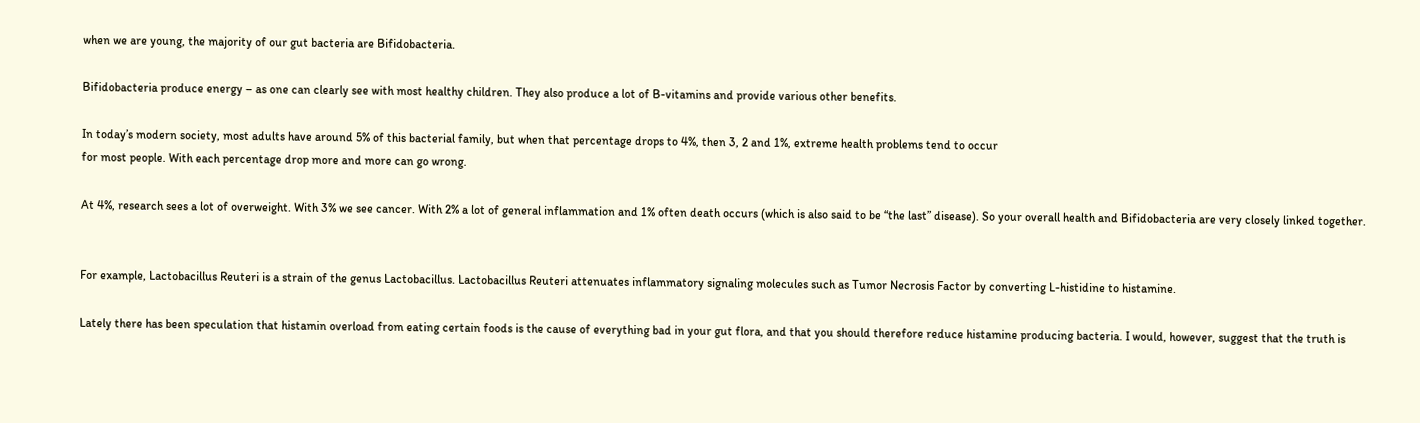when we are young, the majority of our gut bacteria are Bifidobacteria.

Bifidobacteria produce energy – as one can clearly see with most healthy children. They also produce a lot of B-vitamins and provide various other benefits.

In today’s modern society, most adults have around 5% of this bacterial family, but when that percentage drops to 4%, then 3, 2 and 1%, extreme health problems tend to occur
for most people. With each percentage drop more and more can go wrong.

At 4%, research sees a lot of overweight. With 3% we see cancer. With 2% a lot of general inflammation and 1% often death occurs (which is also said to be “the last” disease). So your overall health and Bifidobacteria are very closely linked together.


For example, Lactobacillus Reuteri is a strain of the genus Lactobacillus. Lactobacillus Reuteri attenuates inflammatory signaling molecules such as Tumor Necrosis Factor by converting L-histidine to histamine.

Lately there has been speculation that histamin overload from eating certain foods is the cause of everything bad in your gut flora, and that you should therefore reduce histamine producing bacteria. I would, however, suggest that the truth is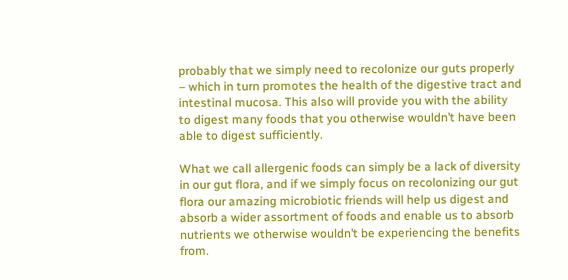probably that we simply need to recolonize our guts properly – which in turn promotes the health of the digestive tract and intestinal mucosa. This also will provide you with the ability to digest many foods that you otherwise wouldn’t have been able to digest sufficiently.

What we call allergenic foods can simply be a lack of diversity in our gut flora, and if we simply focus on recolonizing our gut flora our amazing microbiotic friends will help us digest and absorb a wider assortment of foods and enable us to absorb nutrients we otherwise wouldn’t be experiencing the benefits from.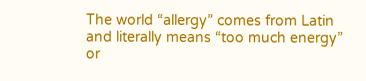The world “allergy” comes from Latin and literally means “too much energy” or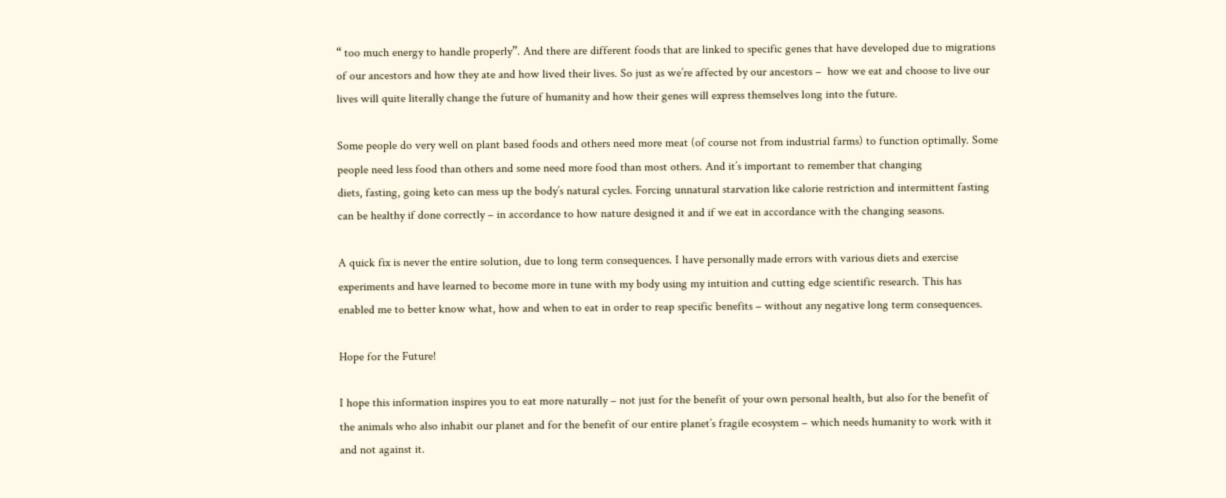“ too much energy to handle properly”. And there are different foods that are linked to specific genes that have developed due to migrations of our ancestors and how they ate and how lived their lives. So just as we’re affected by our ancestors –  how we eat and choose to live our lives will quite literally change the future of humanity and how their genes will express themselves long into the future.

Some people do very well on plant based foods and others need more meat (of course not from industrial farms) to function optimally. Some people need less food than others and some need more food than most others. And it’s important to remember that changing
diets, fasting, going keto can mess up the body’s natural cycles. Forcing unnatural starvation like calorie restriction and intermittent fasting can be healthy if done correctly – in accordance to how nature designed it and if we eat in accordance with the changing seasons.

A quick fix is never the entire solution, due to long term consequences. I have personally made errors with various diets and exercise experiments and have learned to become more in tune with my body using my intuition and cutting edge scientific research. This has enabled me to better know what, how and when to eat in order to reap specific benefits – without any negative long term consequences.

Hope for the Future!

I hope this information inspires you to eat more naturally – not just for the benefit of your own personal health, but also for the benefit of the animals who also inhabit our planet and for the benefit of our entire planet’s fragile ecosystem – which needs humanity to work with it and not against it.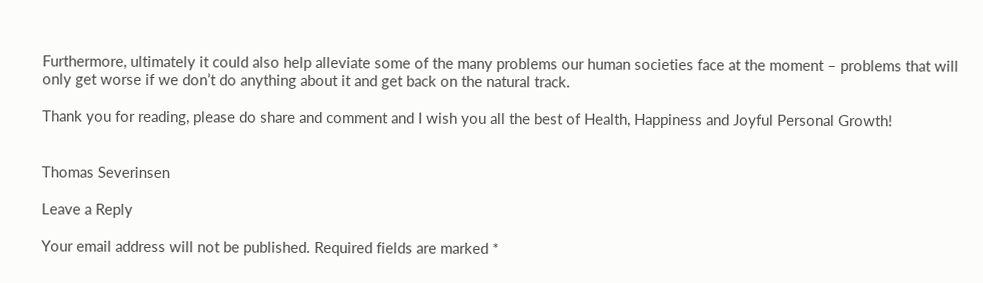Furthermore, ultimately it could also help alleviate some of the many problems our human societies face at the moment – problems that will only get worse if we don’t do anything about it and get back on the natural track.

Thank you for reading, please do share and comment and I wish you all the best of Health, Happiness and Joyful Personal Growth!


Thomas Severinsen

Leave a Reply

Your email address will not be published. Required fields are marked *